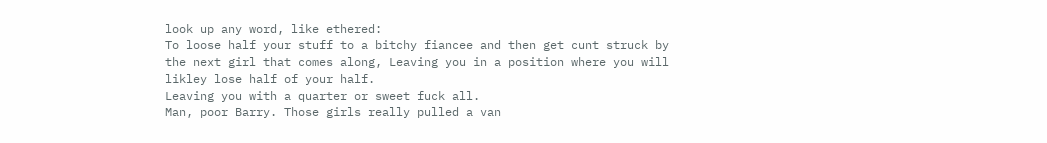look up any word, like ethered:
To loose half your stuff to a bitchy fiancee and then get cunt struck by the next girl that comes along, Leaving you in a position where you will likley lose half of your half.
Leaving you with a quarter or sweet fuck all.
Man, poor Barry. Those girls really pulled a van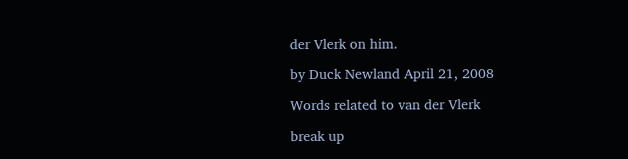der Vlerk on him.

by Duck Newland April 21, 2008

Words related to van der Vlerk

break up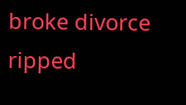broke divorce ripped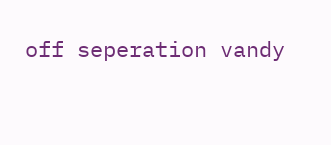off seperation vandy